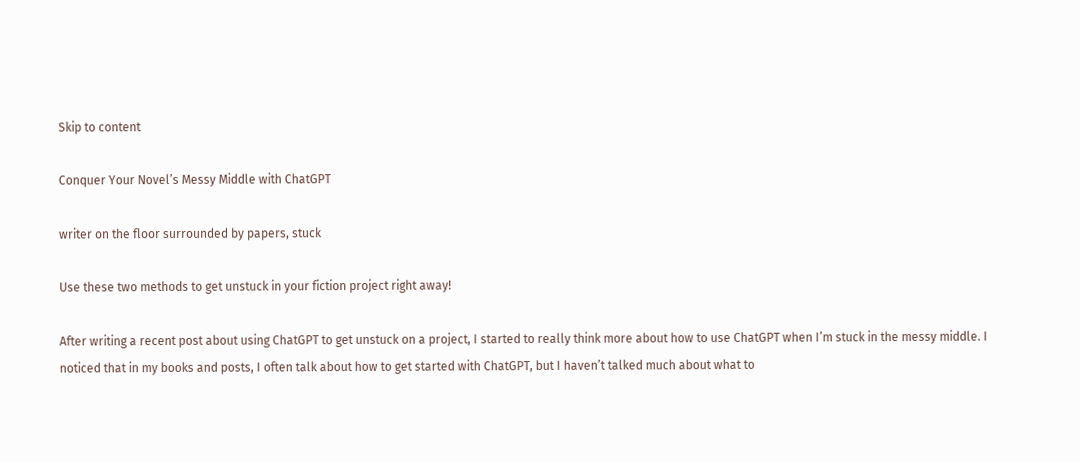Skip to content

Conquer Your Novel’s Messy Middle with ChatGPT

writer on the floor surrounded by papers, stuck

Use these two methods to get unstuck in your fiction project right away!

After writing a recent post about using ChatGPT to get unstuck on a project, I started to really think more about how to use ChatGPT when I’m stuck in the messy middle. I noticed that in my books and posts, I often talk about how to get started with ChatGPT, but I haven’t talked much about what to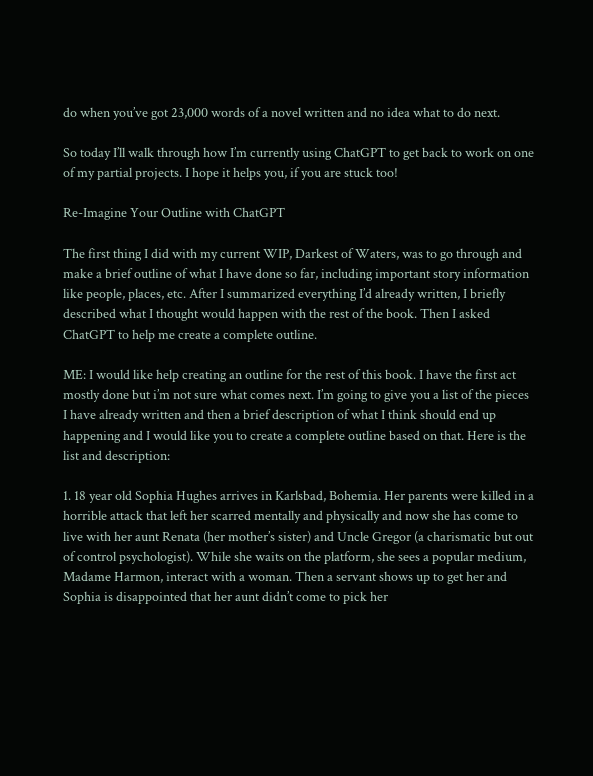do when you’ve got 23,000 words of a novel written and no idea what to do next.

So today I’ll walk through how I’m currently using ChatGPT to get back to work on one of my partial projects. I hope it helps you, if you are stuck too!

Re-Imagine Your Outline with ChatGPT

The first thing I did with my current WIP, Darkest of Waters, was to go through and make a brief outline of what I have done so far, including important story information like people, places, etc. After I summarized everything I’d already written, I briefly described what I thought would happen with the rest of the book. Then I asked ChatGPT to help me create a complete outline.

ME: I would like help creating an outline for the rest of this book. I have the first act mostly done but i’m not sure what comes next. I’m going to give you a list of the pieces I have already written and then a brief description of what I think should end up happening and I would like you to create a complete outline based on that. Here is the list and description:

1. 18 year old Sophia Hughes arrives in Karlsbad, Bohemia. Her parents were killed in a horrible attack that left her scarred mentally and physically and now she has come to live with her aunt Renata (her mother’s sister) and Uncle Gregor (a charismatic but out of control psychologist). While she waits on the platform, she sees a popular medium, Madame Harmon, interact with a woman. Then a servant shows up to get her and Sophia is disappointed that her aunt didn’t come to pick her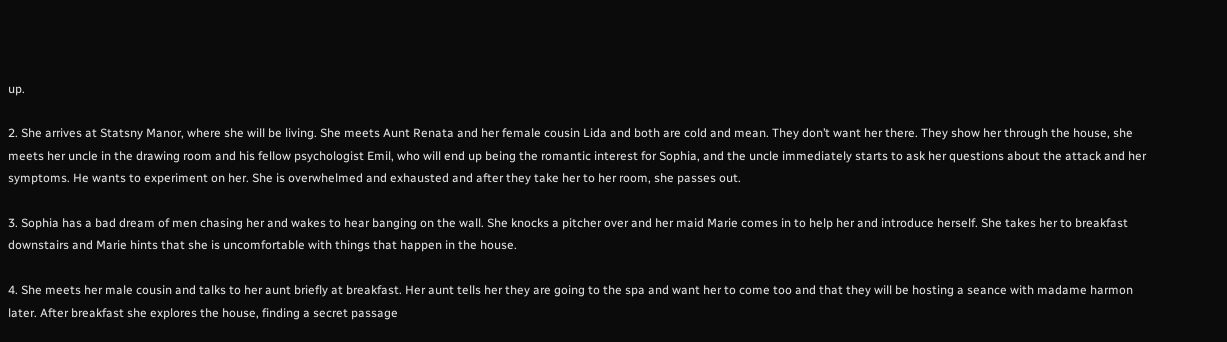up.

2. She arrives at Statsny Manor, where she will be living. She meets Aunt Renata and her female cousin Lida and both are cold and mean. They don’t want her there. They show her through the house, she meets her uncle in the drawing room and his fellow psychologist Emil, who will end up being the romantic interest for Sophia, and the uncle immediately starts to ask her questions about the attack and her symptoms. He wants to experiment on her. She is overwhelmed and exhausted and after they take her to her room, she passes out.

3. Sophia has a bad dream of men chasing her and wakes to hear banging on the wall. She knocks a pitcher over and her maid Marie comes in to help her and introduce herself. She takes her to breakfast downstairs and Marie hints that she is uncomfortable with things that happen in the house.

4. She meets her male cousin and talks to her aunt briefly at breakfast. Her aunt tells her they are going to the spa and want her to come too and that they will be hosting a seance with madame harmon later. After breakfast she explores the house, finding a secret passage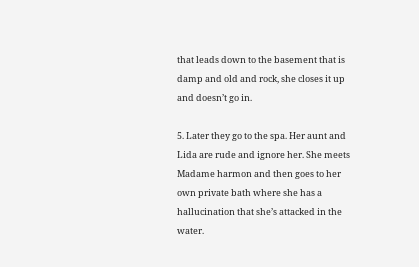that leads down to the basement that is damp and old and rock, she closes it up and doesn’t go in.

5. Later they go to the spa. Her aunt and Lida are rude and ignore her. She meets Madame harmon and then goes to her own private bath where she has a hallucination that she’s attacked in the water.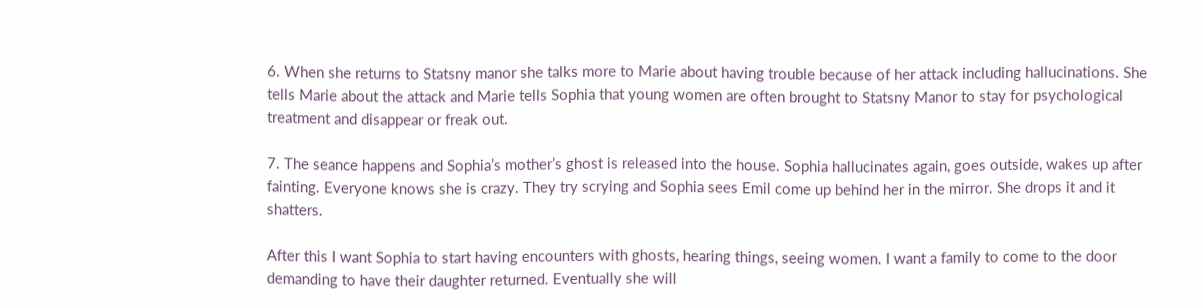6. When she returns to Statsny manor she talks more to Marie about having trouble because of her attack including hallucinations. She tells Marie about the attack and Marie tells Sophia that young women are often brought to Statsny Manor to stay for psychological treatment and disappear or freak out.

7. The seance happens and Sophia’s mother’s ghost is released into the house. Sophia hallucinates again, goes outside, wakes up after fainting. Everyone knows she is crazy. They try scrying and Sophia sees Emil come up behind her in the mirror. She drops it and it shatters.

After this I want Sophia to start having encounters with ghosts, hearing things, seeing women. I want a family to come to the door demanding to have their daughter returned. Eventually she will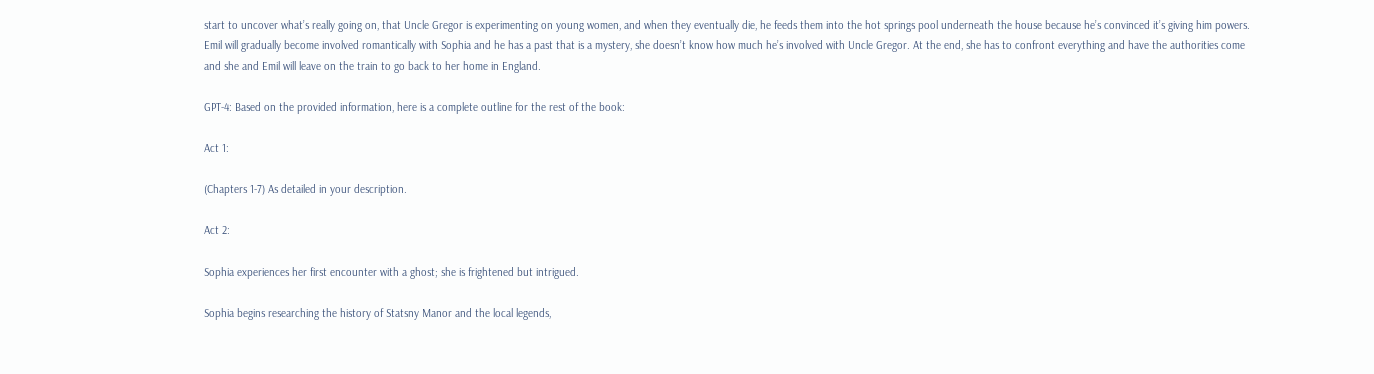start to uncover what’s really going on, that Uncle Gregor is experimenting on young women, and when they eventually die, he feeds them into the hot springs pool underneath the house because he’s convinced it’s giving him powers. Emil will gradually become involved romantically with Sophia and he has a past that is a mystery, she doesn’t know how much he’s involved with Uncle Gregor. At the end, she has to confront everything and have the authorities come and she and Emil will leave on the train to go back to her home in England.

GPT-4: Based on the provided information, here is a complete outline for the rest of the book:

Act 1:

(Chapters 1-7) As detailed in your description.

Act 2:

Sophia experiences her first encounter with a ghost; she is frightened but intrigued.

Sophia begins researching the history of Statsny Manor and the local legends,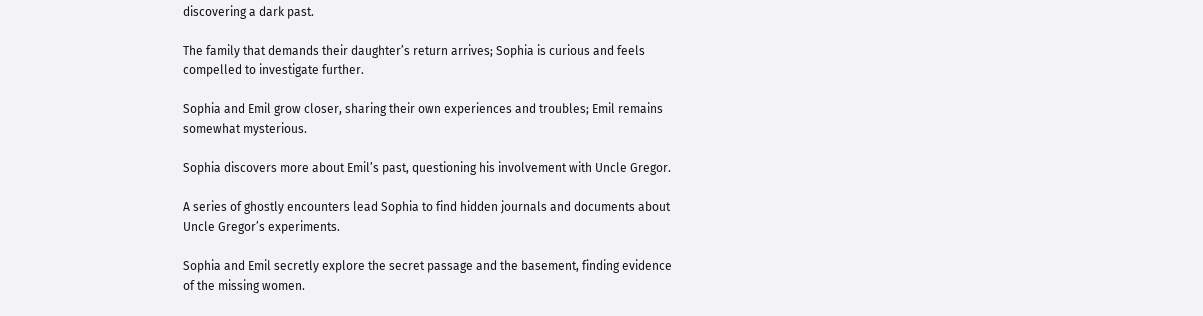discovering a dark past.

The family that demands their daughter’s return arrives; Sophia is curious and feels compelled to investigate further.

Sophia and Emil grow closer, sharing their own experiences and troubles; Emil remains somewhat mysterious.

Sophia discovers more about Emil’s past, questioning his involvement with Uncle Gregor.

A series of ghostly encounters lead Sophia to find hidden journals and documents about Uncle Gregor’s experiments.

Sophia and Emil secretly explore the secret passage and the basement, finding evidence of the missing women.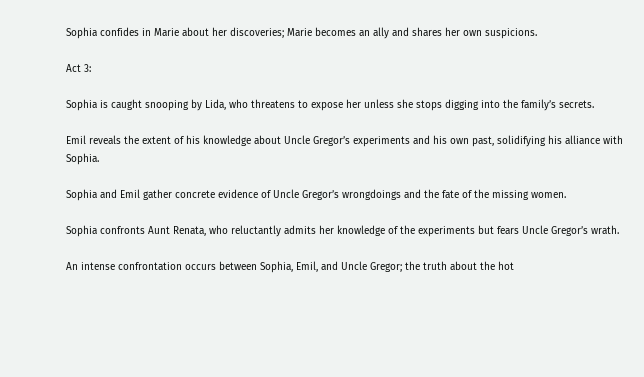Sophia confides in Marie about her discoveries; Marie becomes an ally and shares her own suspicions.

Act 3:

Sophia is caught snooping by Lida, who threatens to expose her unless she stops digging into the family’s secrets.

Emil reveals the extent of his knowledge about Uncle Gregor’s experiments and his own past, solidifying his alliance with Sophia.

Sophia and Emil gather concrete evidence of Uncle Gregor’s wrongdoings and the fate of the missing women.

Sophia confronts Aunt Renata, who reluctantly admits her knowledge of the experiments but fears Uncle Gregor’s wrath.

An intense confrontation occurs between Sophia, Emil, and Uncle Gregor; the truth about the hot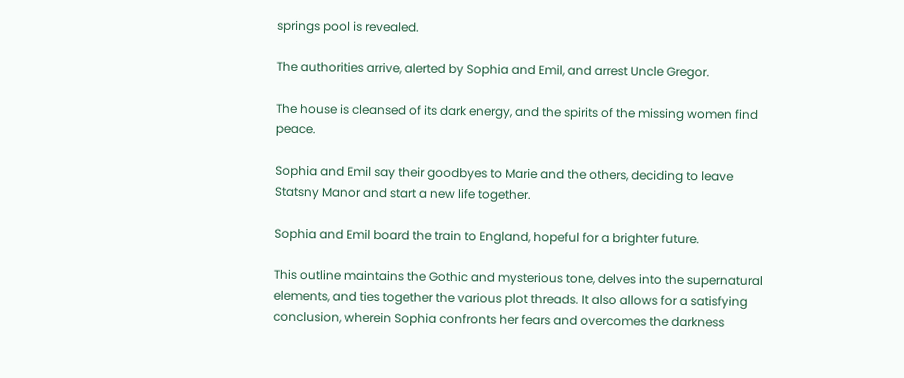springs pool is revealed.

The authorities arrive, alerted by Sophia and Emil, and arrest Uncle Gregor.

The house is cleansed of its dark energy, and the spirits of the missing women find peace.

Sophia and Emil say their goodbyes to Marie and the others, deciding to leave Statsny Manor and start a new life together.

Sophia and Emil board the train to England, hopeful for a brighter future.

This outline maintains the Gothic and mysterious tone, delves into the supernatural elements, and ties together the various plot threads. It also allows for a satisfying conclusion, wherein Sophia confronts her fears and overcomes the darkness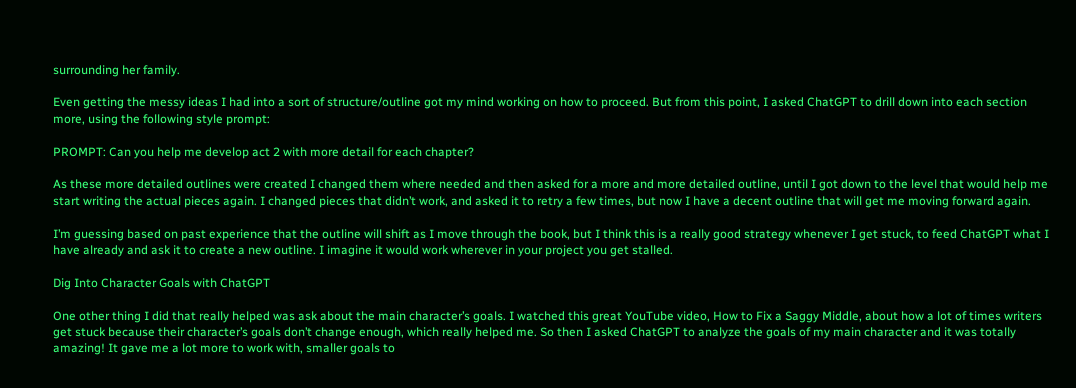surrounding her family.

Even getting the messy ideas I had into a sort of structure/outline got my mind working on how to proceed. But from this point, I asked ChatGPT to drill down into each section more, using the following style prompt:

PROMPT: Can you help me develop act 2 with more detail for each chapter?

As these more detailed outlines were created I changed them where needed and then asked for a more and more detailed outline, until I got down to the level that would help me start writing the actual pieces again. I changed pieces that didn’t work, and asked it to retry a few times, but now I have a decent outline that will get me moving forward again.

I’m guessing based on past experience that the outline will shift as I move through the book, but I think this is a really good strategy whenever I get stuck, to feed ChatGPT what I have already and ask it to create a new outline. I imagine it would work wherever in your project you get stalled.

Dig Into Character Goals with ChatGPT

One other thing I did that really helped was ask about the main character’s goals. I watched this great YouTube video, How to Fix a Saggy Middle, about how a lot of times writers get stuck because their character’s goals don’t change enough, which really helped me. So then I asked ChatGPT to analyze the goals of my main character and it was totally amazing! It gave me a lot more to work with, smaller goals to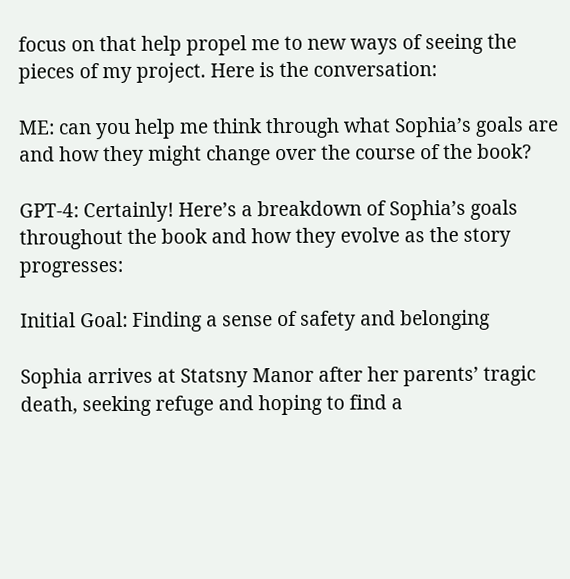focus on that help propel me to new ways of seeing the pieces of my project. Here is the conversation:

ME: can you help me think through what Sophia’s goals are and how they might change over the course of the book?

GPT-4: Certainly! Here’s a breakdown of Sophia’s goals throughout the book and how they evolve as the story progresses:

Initial Goal: Finding a sense of safety and belonging

Sophia arrives at Statsny Manor after her parents’ tragic death, seeking refuge and hoping to find a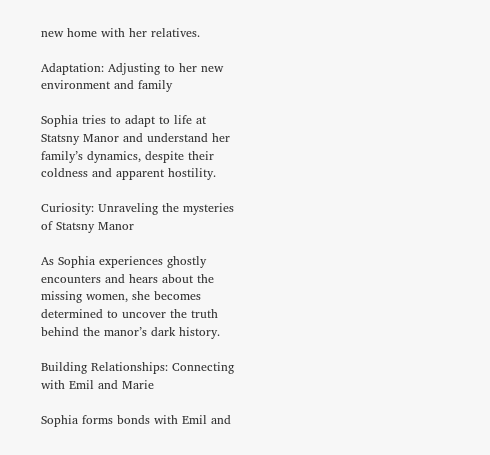new home with her relatives.

Adaptation: Adjusting to her new environment and family

Sophia tries to adapt to life at Statsny Manor and understand her family’s dynamics, despite their coldness and apparent hostility.

Curiosity: Unraveling the mysteries of Statsny Manor

As Sophia experiences ghostly encounters and hears about the missing women, she becomes determined to uncover the truth behind the manor’s dark history.

Building Relationships: Connecting with Emil and Marie

Sophia forms bonds with Emil and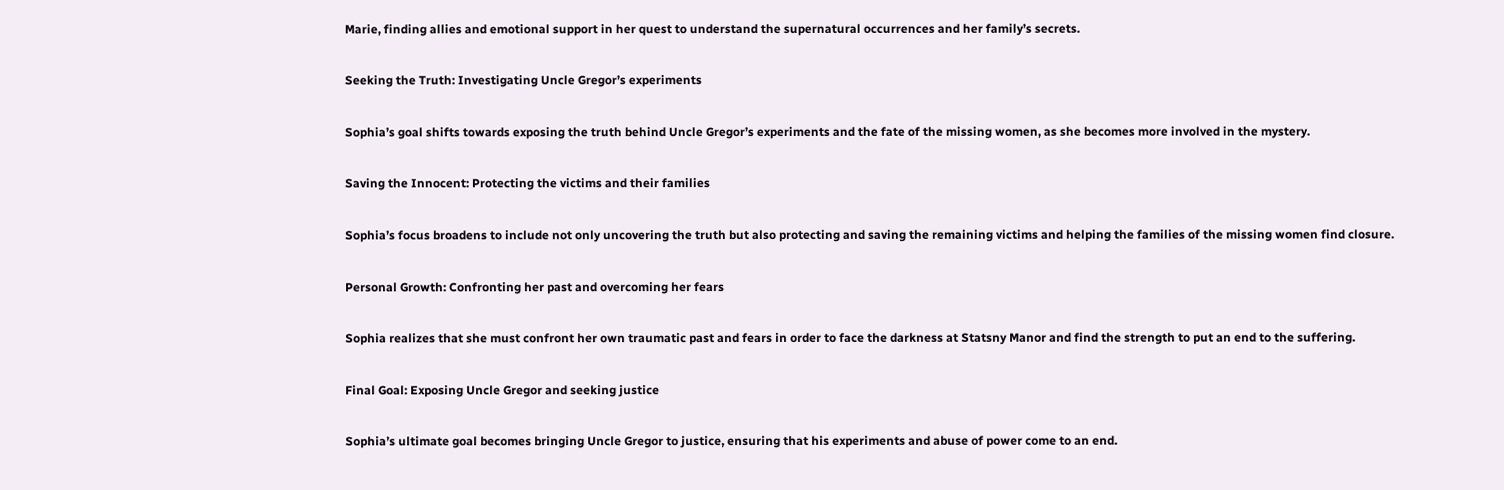Marie, finding allies and emotional support in her quest to understand the supernatural occurrences and her family’s secrets.

Seeking the Truth: Investigating Uncle Gregor’s experiments

Sophia’s goal shifts towards exposing the truth behind Uncle Gregor’s experiments and the fate of the missing women, as she becomes more involved in the mystery.

Saving the Innocent: Protecting the victims and their families

Sophia’s focus broadens to include not only uncovering the truth but also protecting and saving the remaining victims and helping the families of the missing women find closure.

Personal Growth: Confronting her past and overcoming her fears

Sophia realizes that she must confront her own traumatic past and fears in order to face the darkness at Statsny Manor and find the strength to put an end to the suffering.

Final Goal: Exposing Uncle Gregor and seeking justice

Sophia’s ultimate goal becomes bringing Uncle Gregor to justice, ensuring that his experiments and abuse of power come to an end.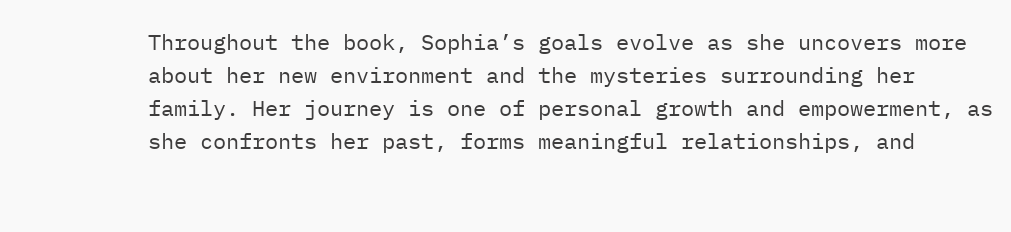Throughout the book, Sophia’s goals evolve as she uncovers more about her new environment and the mysteries surrounding her family. Her journey is one of personal growth and empowerment, as she confronts her past, forms meaningful relationships, and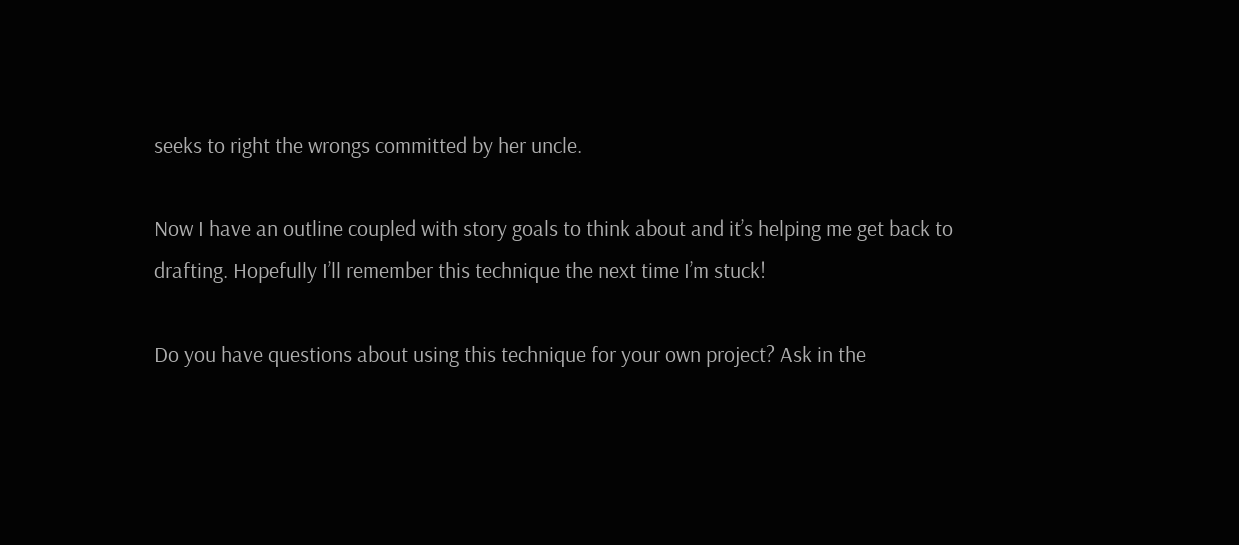seeks to right the wrongs committed by her uncle.

Now I have an outline coupled with story goals to think about and it’s helping me get back to drafting. Hopefully I’ll remember this technique the next time I’m stuck!

Do you have questions about using this technique for your own project? Ask in the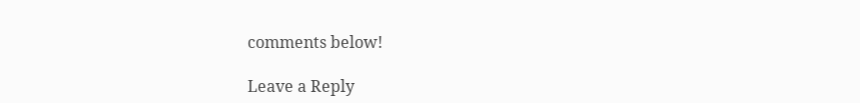comments below!

Leave a Reply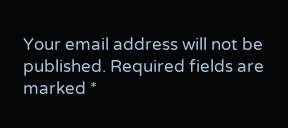Your email address will not be published. Required fields are marked *